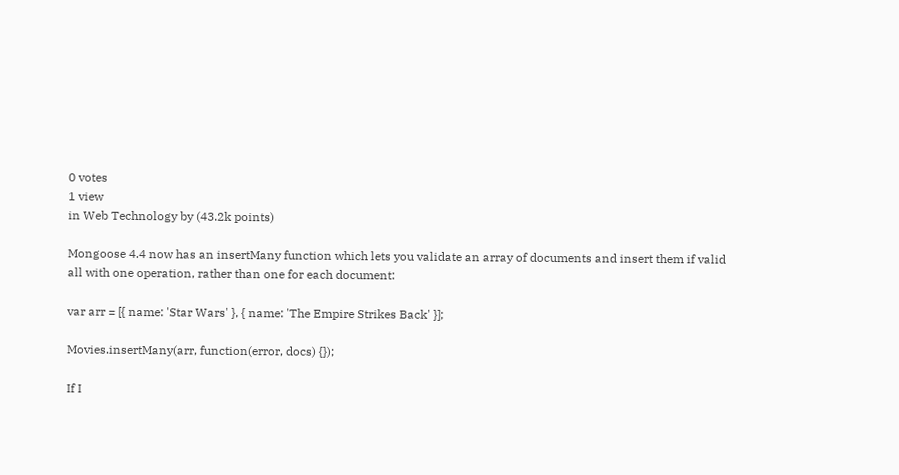0 votes
1 view
in Web Technology by (43.2k points)

Mongoose 4.4 now has an insertMany function which lets you validate an array of documents and insert them if valid all with one operation, rather than one for each document:

var arr = [{ name: 'Star Wars' }, { name: 'The Empire Strikes Back' }];

Movies.insertMany(arr, function(error, docs) {});

If I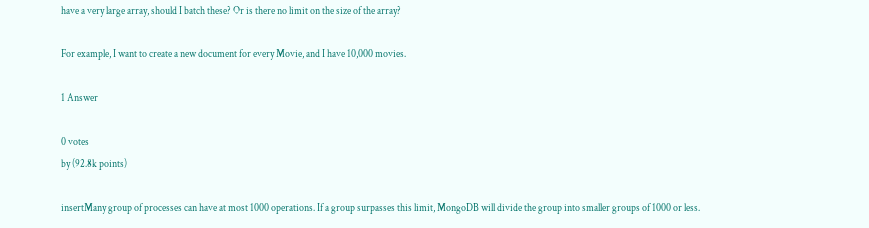have a very large array, should I batch these? Or is there no limit on the size of the array?

For example, I want to create a new document for every Movie, and I have 10,000 movies.

1 Answer

0 votes
by (92.8k points)

insertMany group of processes can have at most 1000 operations. If a group surpasses this limit, MongoDB will divide the group into smaller groups of 1000 or less.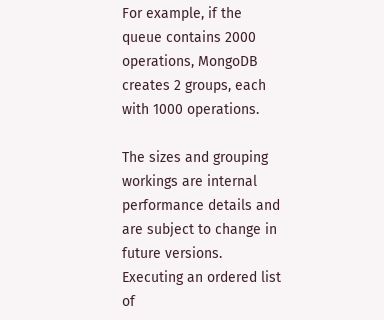For example, if the queue contains 2000 operations, MongoDB creates 2 groups, each with 1000 operations.

The sizes and grouping workings are internal performance details and are subject to change in future versions. Executing an ordered list of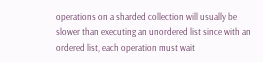operations on a sharded collection will usually be slower than executing an unordered list since with an ordered list, each operation must wait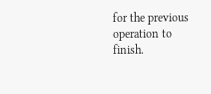for the previous operation to finish.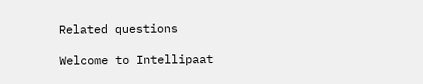Related questions

Welcome to Intellipaat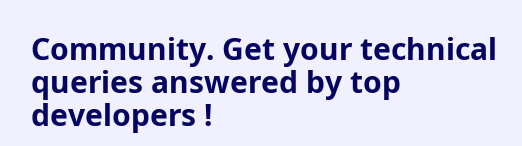Community. Get your technical queries answered by top developers !